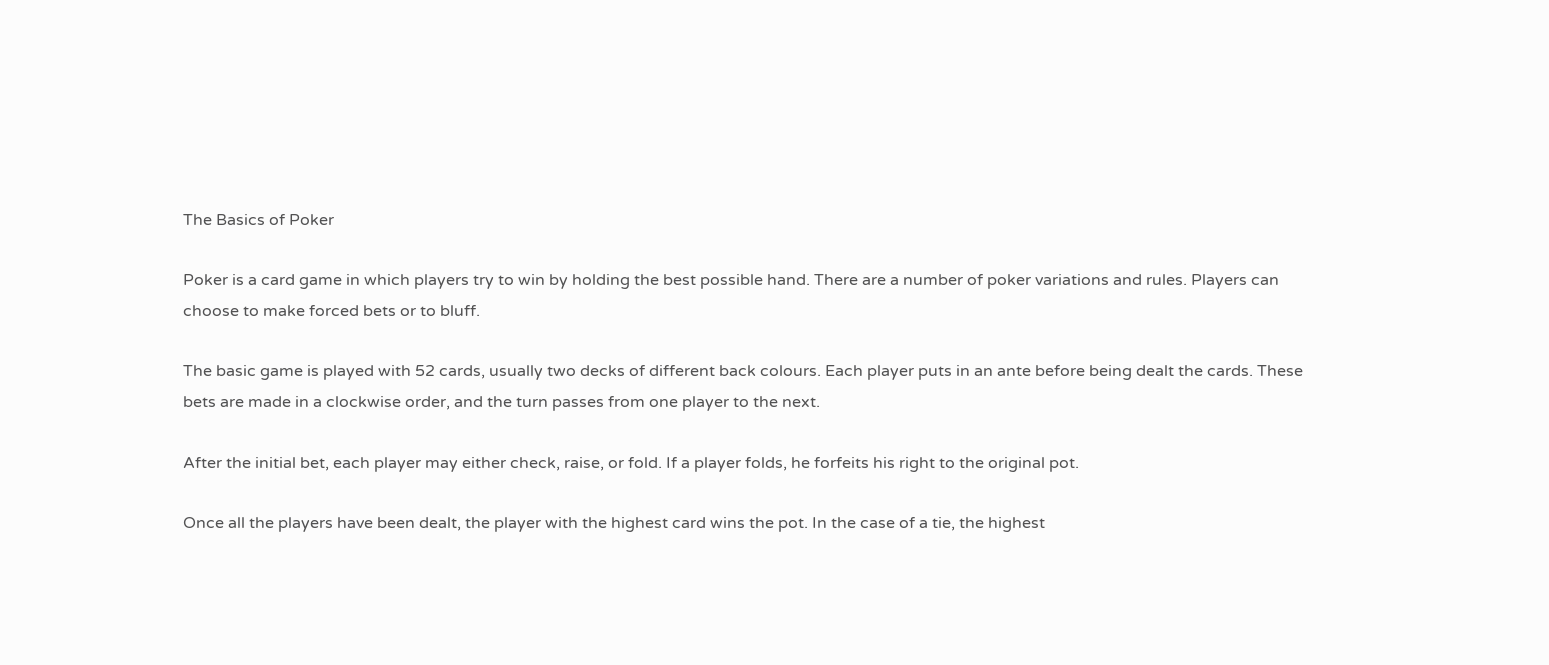The Basics of Poker

Poker is a card game in which players try to win by holding the best possible hand. There are a number of poker variations and rules. Players can choose to make forced bets or to bluff.

The basic game is played with 52 cards, usually two decks of different back colours. Each player puts in an ante before being dealt the cards. These bets are made in a clockwise order, and the turn passes from one player to the next.

After the initial bet, each player may either check, raise, or fold. If a player folds, he forfeits his right to the original pot.

Once all the players have been dealt, the player with the highest card wins the pot. In the case of a tie, the highest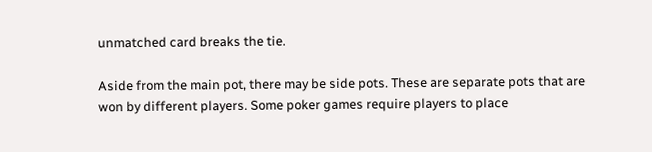unmatched card breaks the tie.

Aside from the main pot, there may be side pots. These are separate pots that are won by different players. Some poker games require players to place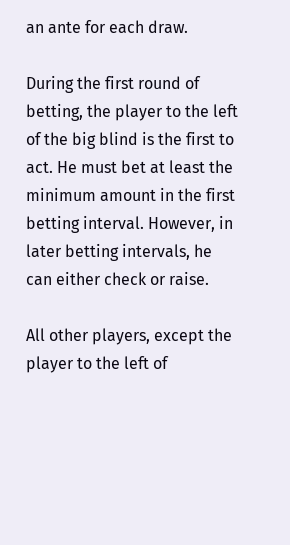an ante for each draw.

During the first round of betting, the player to the left of the big blind is the first to act. He must bet at least the minimum amount in the first betting interval. However, in later betting intervals, he can either check or raise.

All other players, except the player to the left of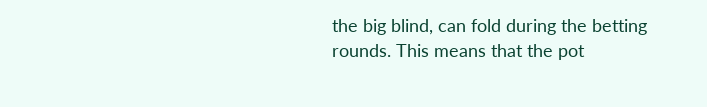the big blind, can fold during the betting rounds. This means that the pot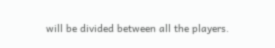will be divided between all the players.